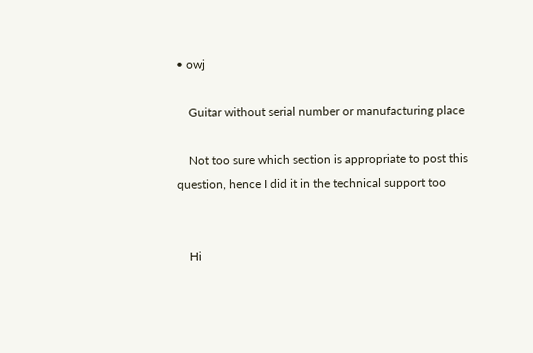• owj

    Guitar without serial number or manufacturing place

    Not too sure which section is appropriate to post this question, hence I did it in the technical support too


    Hi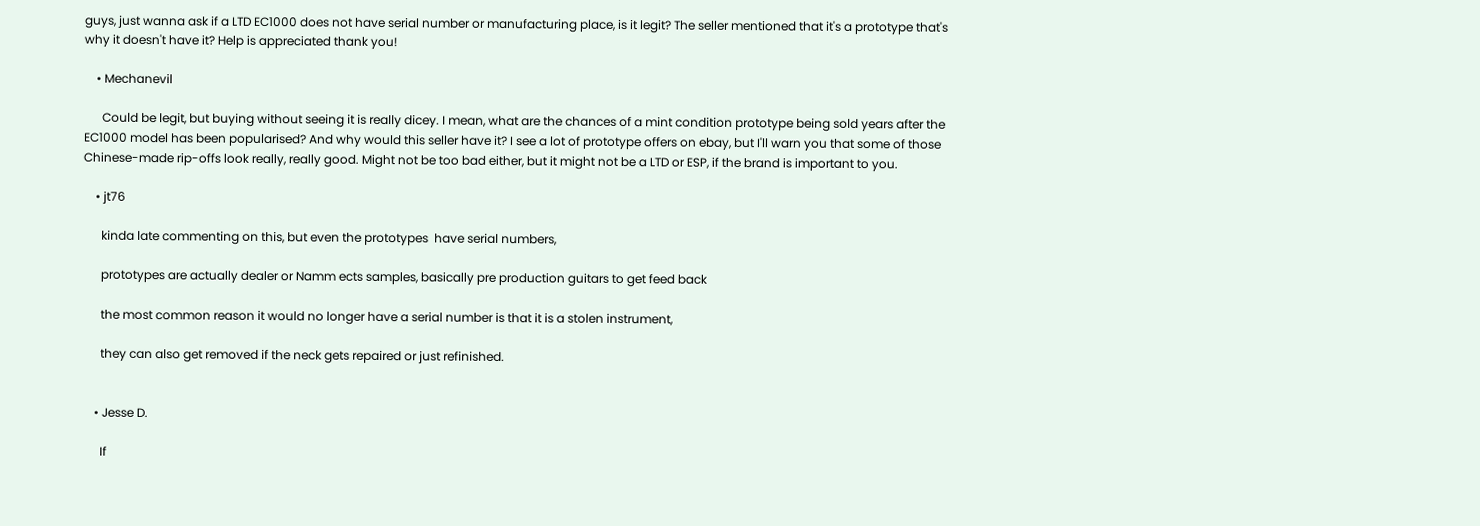guys, just wanna ask if a LTD EC1000 does not have serial number or manufacturing place, is it legit? The seller mentioned that it's a prototype that's why it doesn't have it? Help is appreciated thank you!

    • Mechanevil

      Could be legit, but buying without seeing it is really dicey. I mean, what are the chances of a mint condition prototype being sold years after the EC1000 model has been popularised? And why would this seller have it? I see a lot of prototype offers on ebay, but I'll warn you that some of those Chinese-made rip-offs look really, really good. Might not be too bad either, but it might not be a LTD or ESP, if the brand is important to you.

    • jt76

      kinda late commenting on this, but even the prototypes  have serial numbers,

      prototypes are actually dealer or Namm ects samples, basically pre production guitars to get feed back

      the most common reason it would no longer have a serial number is that it is a stolen instrument,

      they can also get removed if the neck gets repaired or just refinished.


    • Jesse D.

      If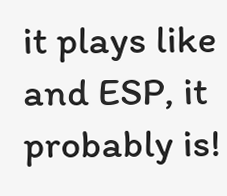it plays like and ESP, it probably is!